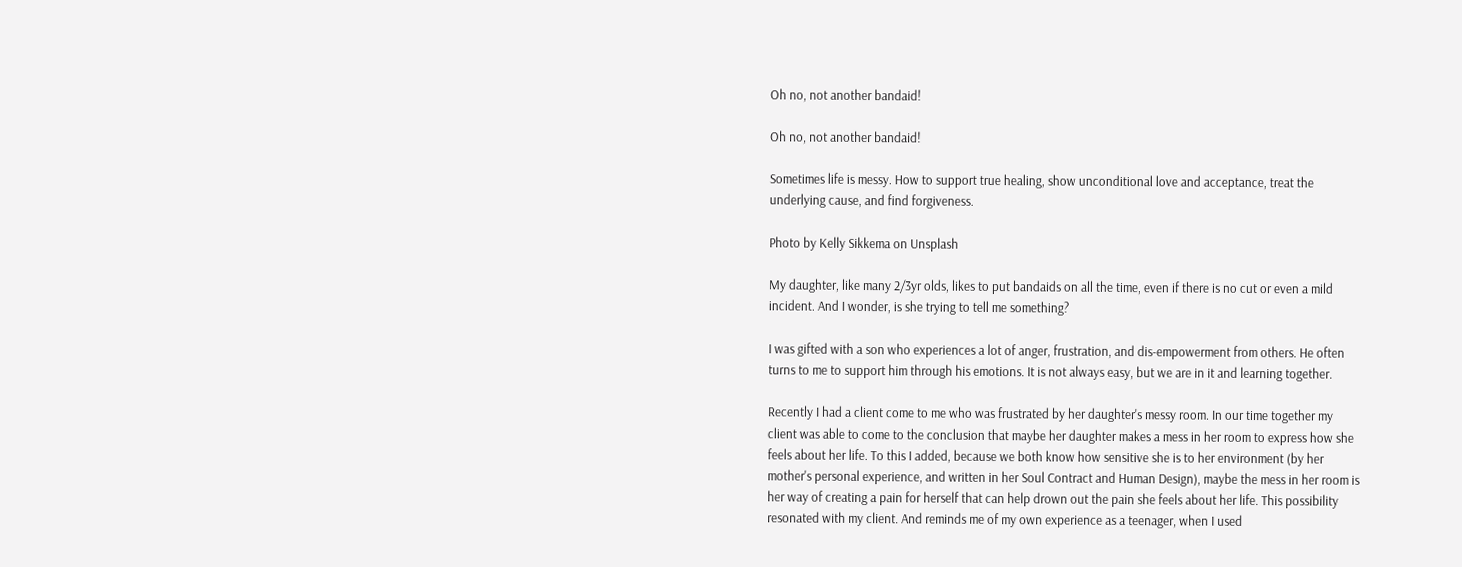Oh no, not another bandaid!

Oh no, not another bandaid!

Sometimes life is messy. How to support true healing, show unconditional love and acceptance, treat the underlying cause, and find forgiveness.

Photo by Kelly Sikkema on Unsplash

My daughter, like many 2/3yr olds, likes to put bandaids on all the time, even if there is no cut or even a mild incident. And I wonder, is she trying to tell me something?

I was gifted with a son who experiences a lot of anger, frustration, and dis-empowerment from others. He often turns to me to support him through his emotions. It is not always easy, but we are in it and learning together.

Recently I had a client come to me who was frustrated by her daughter's messy room. In our time together my client was able to come to the conclusion that maybe her daughter makes a mess in her room to express how she feels about her life. To this I added, because we both know how sensitive she is to her environment (by her mother's personal experience, and written in her Soul Contract and Human Design), maybe the mess in her room is her way of creating a pain for herself that can help drown out the pain she feels about her life. This possibility resonated with my client. And reminds me of my own experience as a teenager, when I used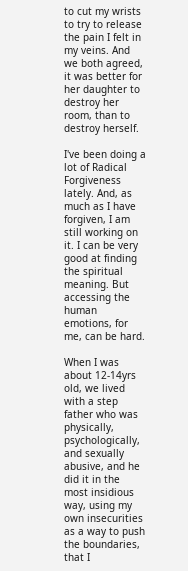to cut my wrists to try to release the pain I felt in my veins. And we both agreed, it was better for her daughter to destroy her room, than to destroy herself.

I've been doing a lot of Radical Forgiveness lately. And, as much as I have forgiven, I am still working on it. I can be very good at finding the spiritual meaning. But accessing the human emotions, for me, can be hard.

When I was about 12-14yrs old, we lived with a step father who was physically, psychologically, and sexually abusive, and he did it in the most insidious way, using my own insecurities as a way to push the boundaries, that I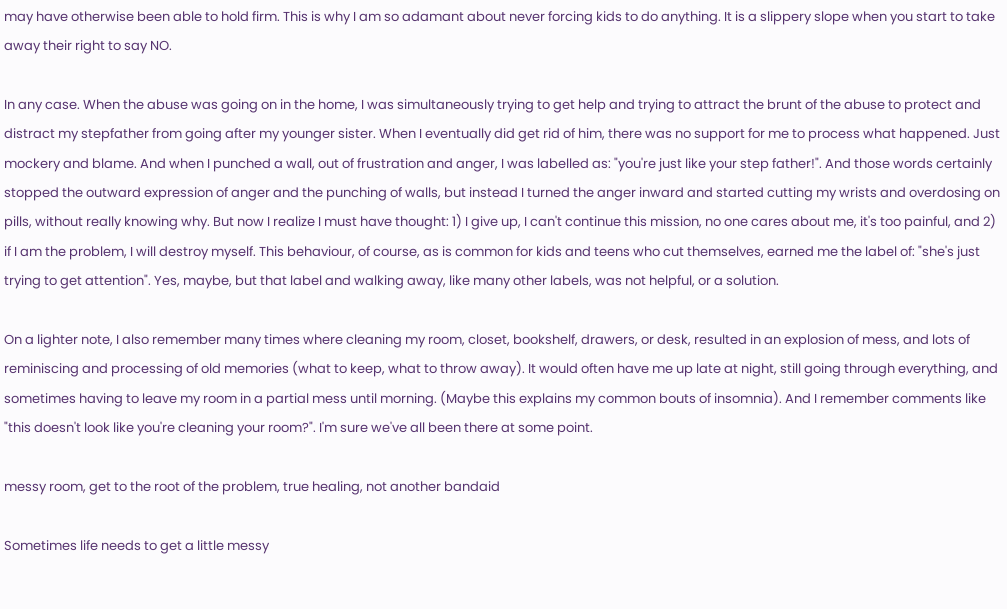may have otherwise been able to hold firm. This is why I am so adamant about never forcing kids to do anything. It is a slippery slope when you start to take away their right to say NO.

In any case. When the abuse was going on in the home, I was simultaneously trying to get help and trying to attract the brunt of the abuse to protect and distract my stepfather from going after my younger sister. When I eventually did get rid of him, there was no support for me to process what happened. Just mockery and blame. And when I punched a wall, out of frustration and anger, I was labelled as: "you're just like your step father!". And those words certainly stopped the outward expression of anger and the punching of walls, but instead I turned the anger inward and started cutting my wrists and overdosing on pills, without really knowing why. But now I realize I must have thought: 1) I give up, I can't continue this mission, no one cares about me, it's too painful, and 2) if I am the problem, I will destroy myself. This behaviour, of course, as is common for kids and teens who cut themselves, earned me the label of: "she's just trying to get attention". Yes, maybe, but that label and walking away, like many other labels, was not helpful, or a solution.

On a lighter note, I also remember many times where cleaning my room, closet, bookshelf, drawers, or desk, resulted in an explosion of mess, and lots of reminiscing and processing of old memories (what to keep, what to throw away). It would often have me up late at night, still going through everything, and sometimes having to leave my room in a partial mess until morning. (Maybe this explains my common bouts of insomnia). And I remember comments like "this doesn't look like you're cleaning your room?". I'm sure we've all been there at some point.

messy room, get to the root of the problem, true healing, not another bandaid

Sometimes life needs to get a little messy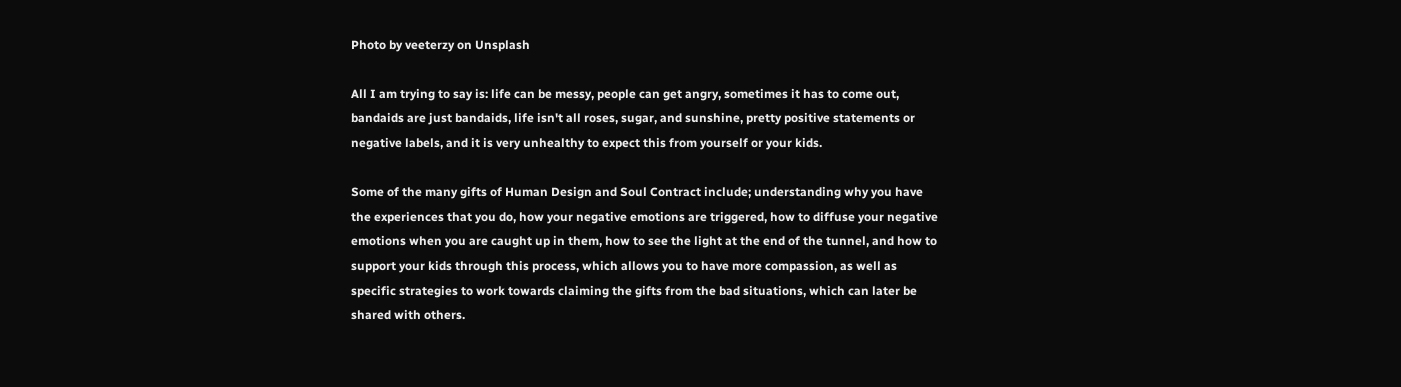Photo by veeterzy on Unsplash

All I am trying to say is: life can be messy, people can get angry, sometimes it has to come out, bandaids are just bandaids, life isn't all roses, sugar, and sunshine, pretty positive statements or negative labels, and it is very unhealthy to expect this from yourself or your kids.

Some of the many gifts of Human Design and Soul Contract include; understanding why you have the experiences that you do, how your negative emotions are triggered, how to diffuse your negative emotions when you are caught up in them, how to see the light at the end of the tunnel, and how to support your kids through this process, which allows you to have more compassion, as well as specific strategies to work towards claiming the gifts from the bad situations, which can later be shared with others.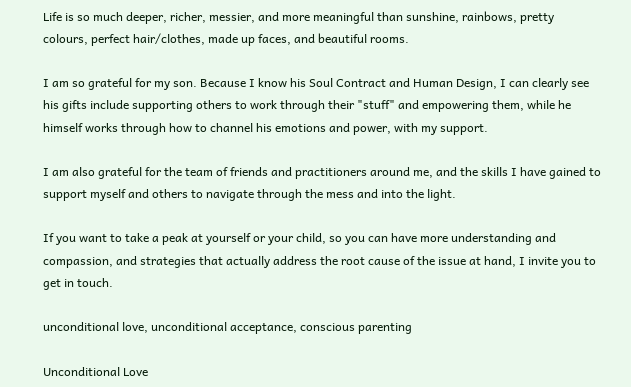Life is so much deeper, richer, messier, and more meaningful than sunshine, rainbows, pretty colours, perfect hair/clothes, made up faces, and beautiful rooms.

I am so grateful for my son. Because I know his Soul Contract and Human Design, I can clearly see his gifts include supporting others to work through their "stuff" and empowering them, while he himself works through how to channel his emotions and power, with my support.

I am also grateful for the team of friends and practitioners around me, and the skills I have gained to support myself and others to navigate through the mess and into the light.

If you want to take a peak at yourself or your child, so you can have more understanding and compassion, and strategies that actually address the root cause of the issue at hand, I invite you to get in touch.

unconditional love, unconditional acceptance, conscious parenting

Unconditional Love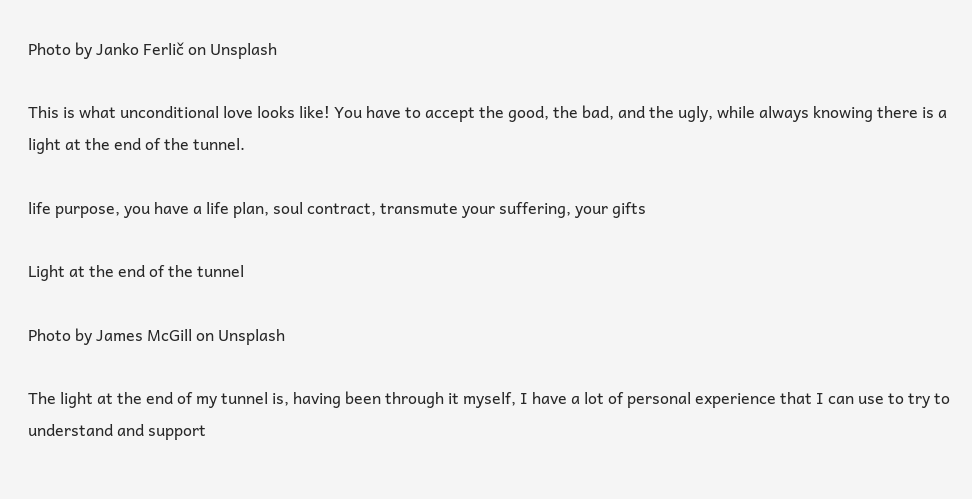Photo by Janko Ferlič on Unsplash

This is what unconditional love looks like! You have to accept the good, the bad, and the ugly, while always knowing there is a light at the end of the tunnel.

life purpose, you have a life plan, soul contract, transmute your suffering, your gifts

Light at the end of the tunnel

Photo by James McGill on Unsplash

The light at the end of my tunnel is, having been through it myself, I have a lot of personal experience that I can use to try to understand and support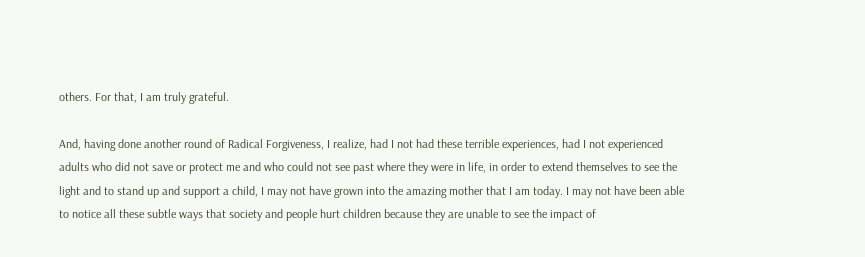others. For that, I am truly grateful.

And, having done another round of Radical Forgiveness, I realize, had I not had these terrible experiences, had I not experienced adults who did not save or protect me and who could not see past where they were in life, in order to extend themselves to see the light and to stand up and support a child, I may not have grown into the amazing mother that I am today. I may not have been able to notice all these subtle ways that society and people hurt children because they are unable to see the impact of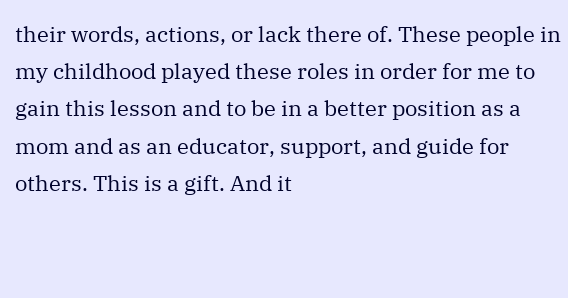their words, actions, or lack there of. These people in my childhood played these roles in order for me to gain this lesson and to be in a better position as a mom and as an educator, support, and guide for others. This is a gift. And it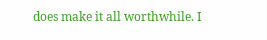does make it all worthwhile. I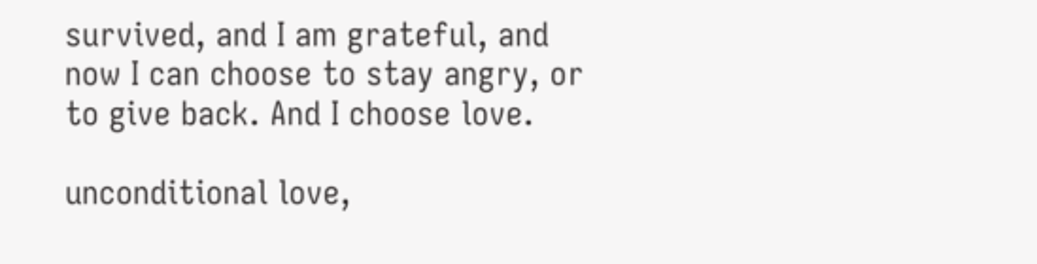survived, and I am grateful, and now I can choose to stay angry, or to give back. And I choose love.

unconditional love,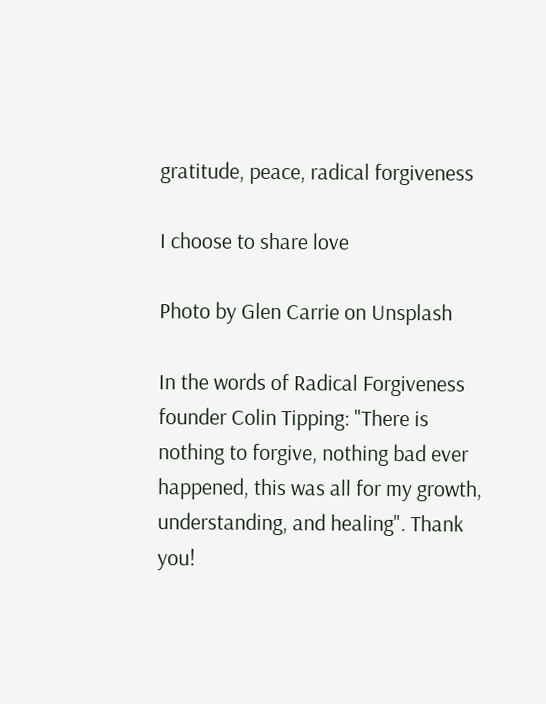gratitude, peace, radical forgiveness

I choose to share love

Photo by Glen Carrie on Unsplash

In the words of Radical Forgiveness founder Colin Tipping: "There is nothing to forgive, nothing bad ever happened, this was all for my growth, understanding, and healing". Thank you!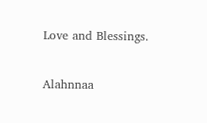Love and Blessings.

Alahnnaa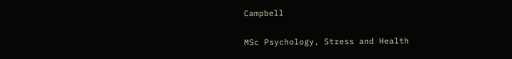Campbell

MSc Psychology, Stress and Health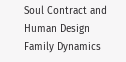Soul Contract and Human Design Family Dynamics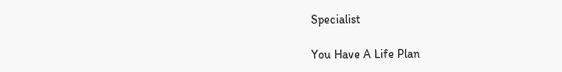Specialist

You Have A Life Plan